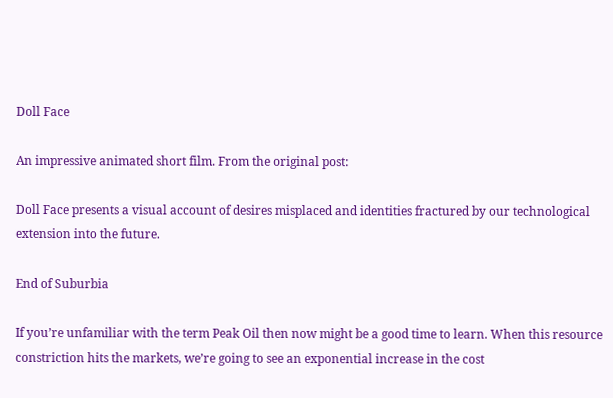Doll Face

An impressive animated short film. From the original post:

Doll Face presents a visual account of desires misplaced and identities fractured by our technological extension into the future.

End of Suburbia

If you’re unfamiliar with the term Peak Oil then now might be a good time to learn. When this resource constriction hits the markets, we’re going to see an exponential increase in the cost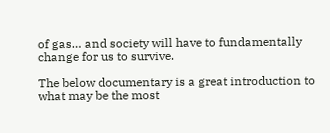of gas… and society will have to fundamentally change for us to survive.

The below documentary is a great introduction to what may be the most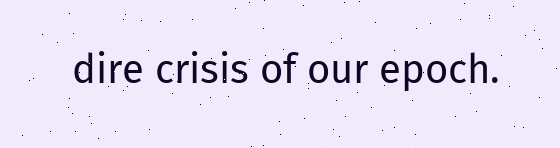dire crisis of our epoch.